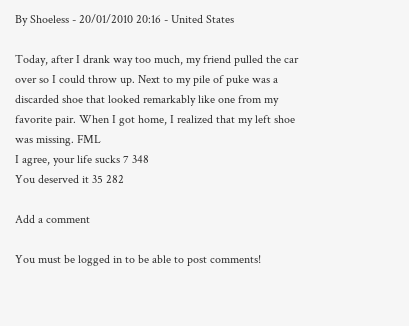By Shoeless - 20/01/2010 20:16 - United States

Today, after I drank way too much, my friend pulled the car over so I could throw up. Next to my pile of puke was a discarded shoe that looked remarkably like one from my favorite pair. When I got home, I realized that my left shoe was missing. FML
I agree, your life sucks 7 348
You deserved it 35 282

Add a comment

You must be logged in to be able to post comments!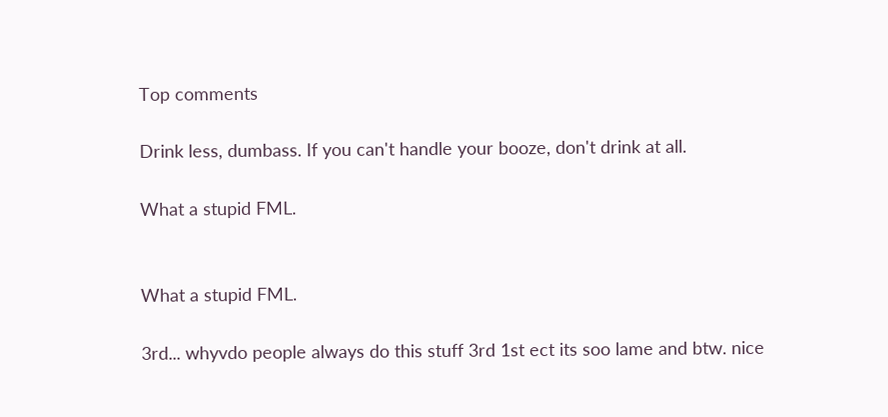Top comments

Drink less, dumbass. If you can't handle your booze, don't drink at all.

What a stupid FML.


What a stupid FML.

3rd... whyvdo people always do this stuff 3rd 1st ect its soo lame and btw. nice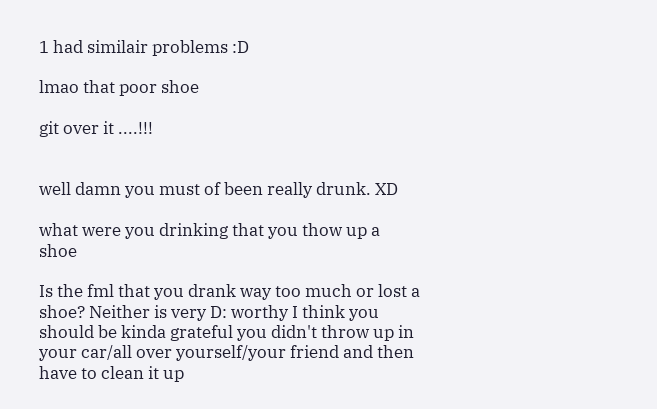1 had similair problems :D

lmao that poor shoe

git over it ....!!!


well damn you must of been really drunk. XD

what were you drinking that you thow up a shoe

Is the fml that you drank way too much or lost a shoe? Neither is very D: worthy I think you should be kinda grateful you didn't throw up in your car/all over yourself/your friend and then have to clean it up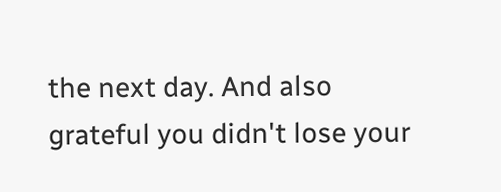the next day. And also grateful you didn't lose your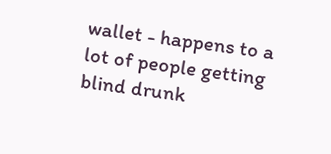wallet - happens to a lot of people getting blind drunk